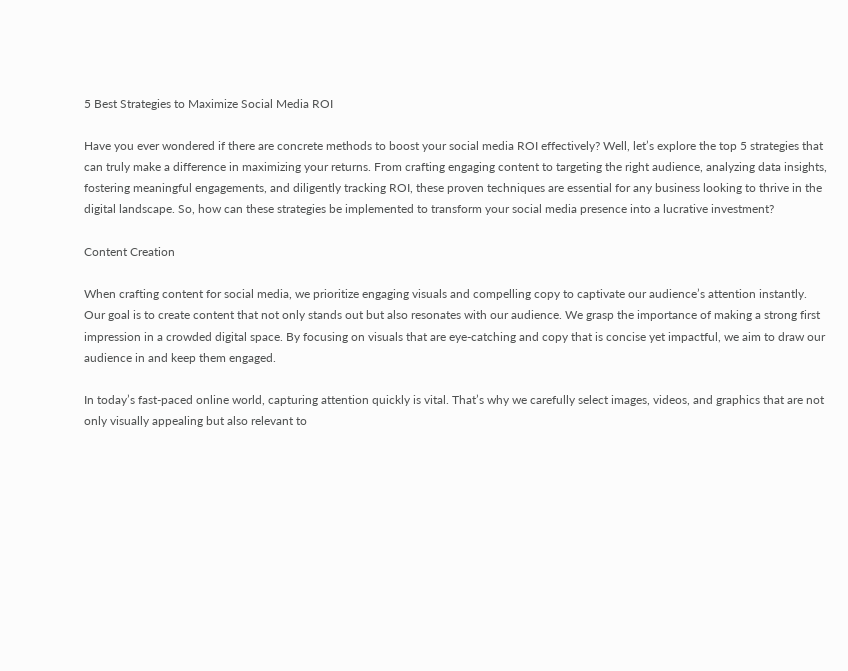5 Best Strategies to Maximize Social Media ROI

Have you ever wondered if there are concrete methods to boost your social media ROI effectively? Well, let’s explore the top 5 strategies that can truly make a difference in maximizing your returns. From crafting engaging content to targeting the right audience, analyzing data insights, fostering meaningful engagements, and diligently tracking ROI, these proven techniques are essential for any business looking to thrive in the digital landscape. So, how can these strategies be implemented to transform your social media presence into a lucrative investment?

Content Creation

When crafting content for social media, we prioritize engaging visuals and compelling copy to captivate our audience’s attention instantly. Our goal is to create content that not only stands out but also resonates with our audience. We grasp the importance of making a strong first impression in a crowded digital space. By focusing on visuals that are eye-catching and copy that is concise yet impactful, we aim to draw our audience in and keep them engaged.

In today’s fast-paced online world, capturing attention quickly is vital. That’s why we carefully select images, videos, and graphics that are not only visually appealing but also relevant to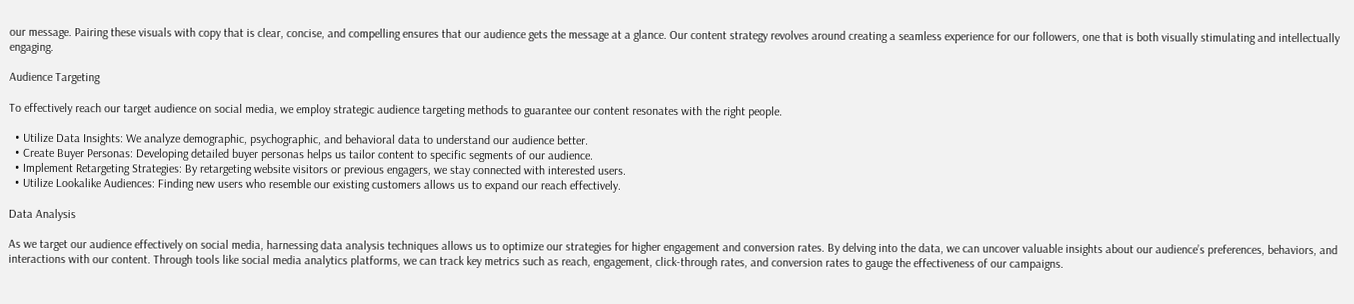our message. Pairing these visuals with copy that is clear, concise, and compelling ensures that our audience gets the message at a glance. Our content strategy revolves around creating a seamless experience for our followers, one that is both visually stimulating and intellectually engaging.

Audience Targeting

To effectively reach our target audience on social media, we employ strategic audience targeting methods to guarantee our content resonates with the right people.

  • Utilize Data Insights: We analyze demographic, psychographic, and behavioral data to understand our audience better.
  • Create Buyer Personas: Developing detailed buyer personas helps us tailor content to specific segments of our audience.
  • Implement Retargeting Strategies: By retargeting website visitors or previous engagers, we stay connected with interested users.
  • Utilize Lookalike Audiences: Finding new users who resemble our existing customers allows us to expand our reach effectively.

Data Analysis

As we target our audience effectively on social media, harnessing data analysis techniques allows us to optimize our strategies for higher engagement and conversion rates. By delving into the data, we can uncover valuable insights about our audience’s preferences, behaviors, and interactions with our content. Through tools like social media analytics platforms, we can track key metrics such as reach, engagement, click-through rates, and conversion rates to gauge the effectiveness of our campaigns.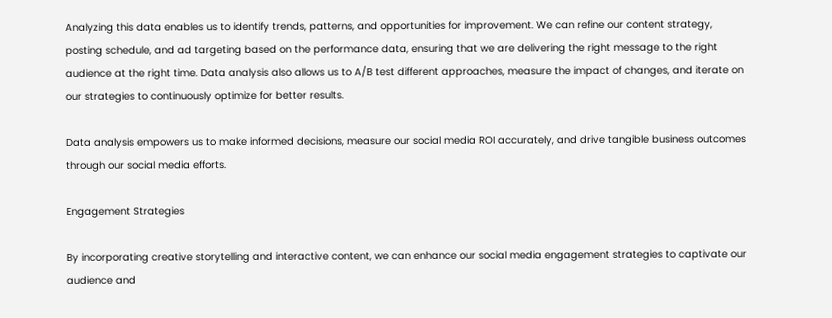Analyzing this data enables us to identify trends, patterns, and opportunities for improvement. We can refine our content strategy, posting schedule, and ad targeting based on the performance data, ensuring that we are delivering the right message to the right audience at the right time. Data analysis also allows us to A/B test different approaches, measure the impact of changes, and iterate on our strategies to continuously optimize for better results.

Data analysis empowers us to make informed decisions, measure our social media ROI accurately, and drive tangible business outcomes through our social media efforts.

Engagement Strategies

By incorporating creative storytelling and interactive content, we can enhance our social media engagement strategies to captivate our audience and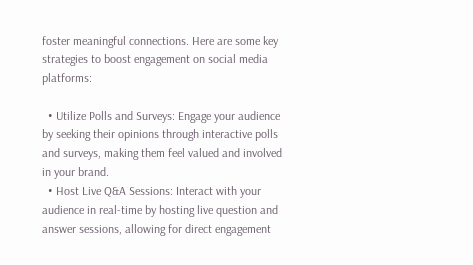foster meaningful connections. Here are some key strategies to boost engagement on social media platforms:

  • Utilize Polls and Surveys: Engage your audience by seeking their opinions through interactive polls and surveys, making them feel valued and involved in your brand.
  • Host Live Q&A Sessions: Interact with your audience in real-time by hosting live question and answer sessions, allowing for direct engagement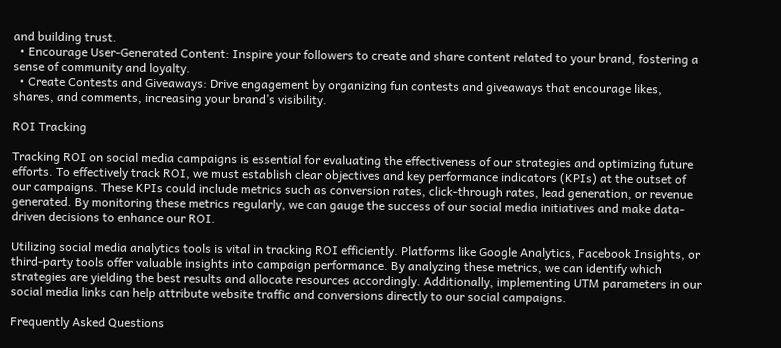and building trust.
  • Encourage User-Generated Content: Inspire your followers to create and share content related to your brand, fostering a sense of community and loyalty.
  • Create Contests and Giveaways: Drive engagement by organizing fun contests and giveaways that encourage likes, shares, and comments, increasing your brand’s visibility.

ROI Tracking

Tracking ROI on social media campaigns is essential for evaluating the effectiveness of our strategies and optimizing future efforts. To effectively track ROI, we must establish clear objectives and key performance indicators (KPIs) at the outset of our campaigns. These KPIs could include metrics such as conversion rates, click-through rates, lead generation, or revenue generated. By monitoring these metrics regularly, we can gauge the success of our social media initiatives and make data-driven decisions to enhance our ROI.

Utilizing social media analytics tools is vital in tracking ROI efficiently. Platforms like Google Analytics, Facebook Insights, or third-party tools offer valuable insights into campaign performance. By analyzing these metrics, we can identify which strategies are yielding the best results and allocate resources accordingly. Additionally, implementing UTM parameters in our social media links can help attribute website traffic and conversions directly to our social campaigns.

Frequently Asked Questions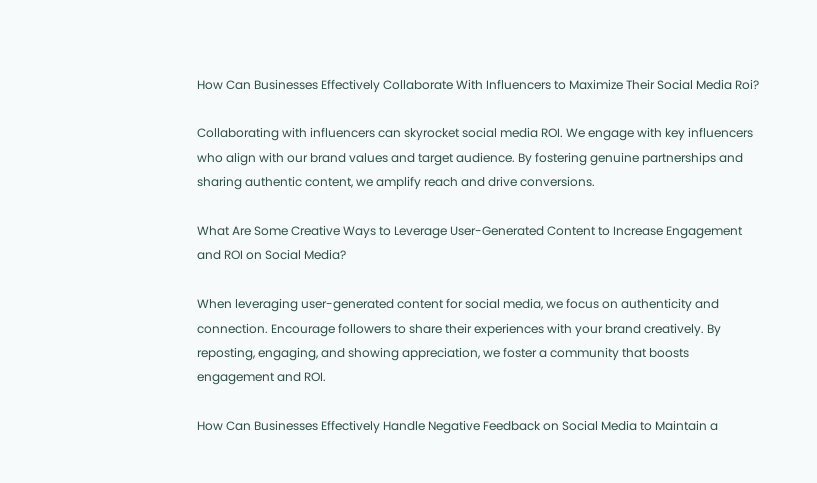How Can Businesses Effectively Collaborate With Influencers to Maximize Their Social Media Roi?

Collaborating with influencers can skyrocket social media ROI. We engage with key influencers who align with our brand values and target audience. By fostering genuine partnerships and sharing authentic content, we amplify reach and drive conversions.

What Are Some Creative Ways to Leverage User-Generated Content to Increase Engagement and ROI on Social Media?

When leveraging user-generated content for social media, we focus on authenticity and connection. Encourage followers to share their experiences with your brand creatively. By reposting, engaging, and showing appreciation, we foster a community that boosts engagement and ROI.

How Can Businesses Effectively Handle Negative Feedback on Social Media to Maintain a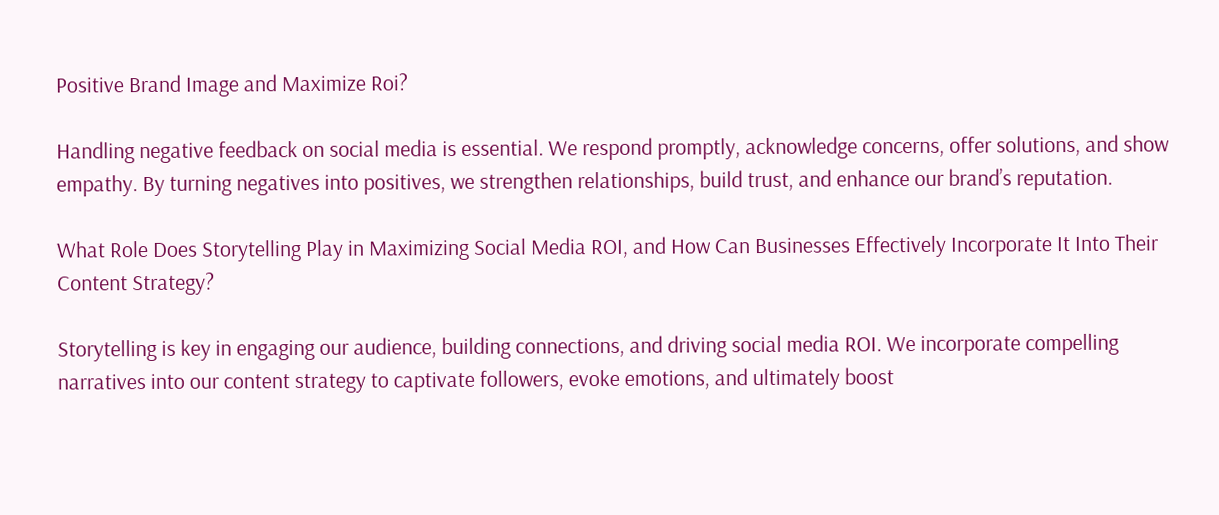Positive Brand Image and Maximize Roi?

Handling negative feedback on social media is essential. We respond promptly, acknowledge concerns, offer solutions, and show empathy. By turning negatives into positives, we strengthen relationships, build trust, and enhance our brand’s reputation.

What Role Does Storytelling Play in Maximizing Social Media ROI, and How Can Businesses Effectively Incorporate It Into Their Content Strategy?

Storytelling is key in engaging our audience, building connections, and driving social media ROI. We incorporate compelling narratives into our content strategy to captivate followers, evoke emotions, and ultimately boost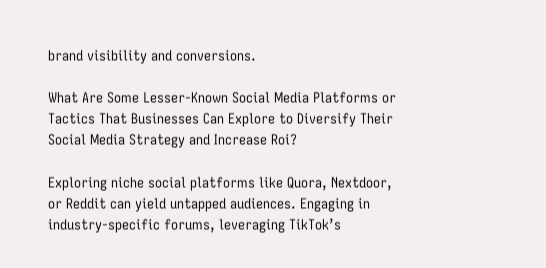brand visibility and conversions.

What Are Some Lesser-Known Social Media Platforms or Tactics That Businesses Can Explore to Diversify Their Social Media Strategy and Increase Roi?

Exploring niche social platforms like Quora, Nextdoor, or Reddit can yield untapped audiences. Engaging in industry-specific forums, leveraging TikTok’s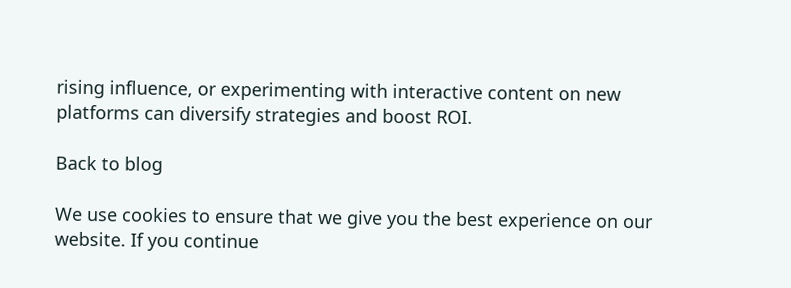rising influence, or experimenting with interactive content on new platforms can diversify strategies and boost ROI.

Back to blog

We use cookies to ensure that we give you the best experience on our website. If you continue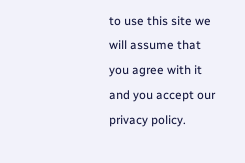to use this site we will assume that you agree with it and you accept our privacy policy.